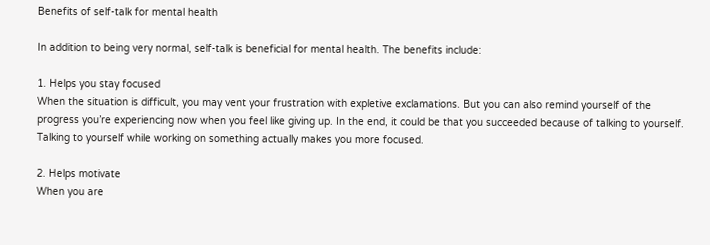Benefits of self-talk for mental health

In addition to being very normal, self-talk is beneficial for mental health. The benefits include:

1. Helps you stay focused
When the situation is difficult, you may vent your frustration with expletive exclamations. But you can also remind yourself of the progress you’re experiencing now when you feel like giving up. In the end, it could be that you succeeded because of talking to yourself. Talking to yourself while working on something actually makes you more focused.

2. Helps motivate
When you are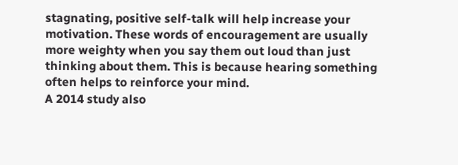stagnating, positive self-talk will help increase your motivation. These words of encouragement are usually more weighty when you say them out loud than just thinking about them. This is because hearing something often helps to reinforce your mind.
A 2014 study also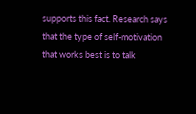supports this fact. Research says that the type of self-motivation that works best is to talk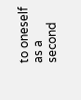to oneself as a second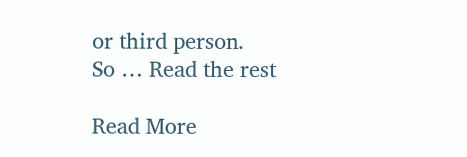or third person.
So … Read the rest

Read More